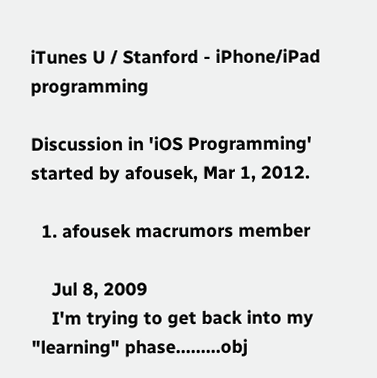iTunes U / Stanford - iPhone/iPad programming

Discussion in 'iOS Programming' started by afousek, Mar 1, 2012.

  1. afousek macrumors member

    Jul 8, 2009
    I'm trying to get back into my "learning" phase.........obj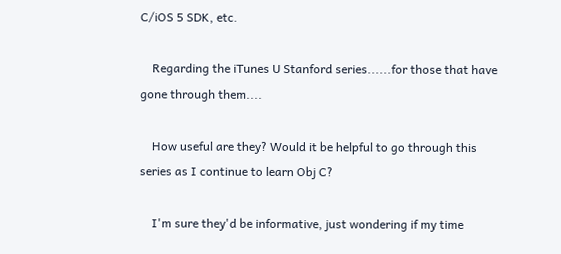C/iOS 5 SDK, etc.

    Regarding the iTunes U Stanford series......for those that have gone through them....

    How useful are they? Would it be helpful to go through this series as I continue to learn Obj C?

    I'm sure they'd be informative, just wondering if my time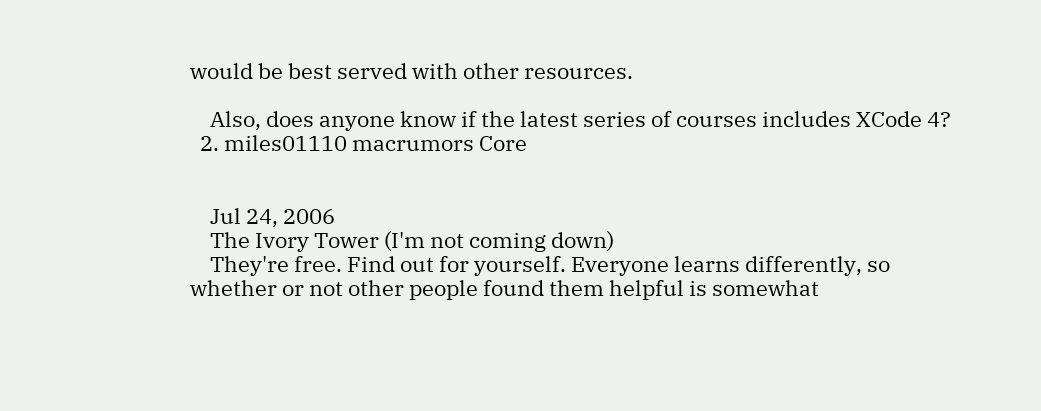would be best served with other resources.

    Also, does anyone know if the latest series of courses includes XCode 4?
  2. miles01110 macrumors Core


    Jul 24, 2006
    The Ivory Tower (I'm not coming down)
    They're free. Find out for yourself. Everyone learns differently, so whether or not other people found them helpful is somewhat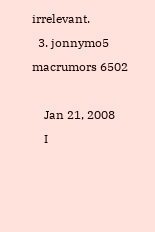irrelevant.
  3. jonnymo5 macrumors 6502

    Jan 21, 2008
    I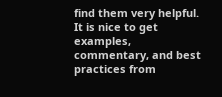find them very helpful. It is nice to get examples, commentary, and best practices from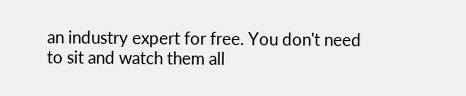an industry expert for free. You don't need to sit and watch them all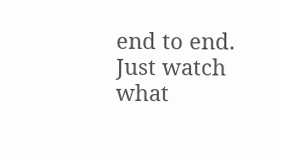end to end. Just watch what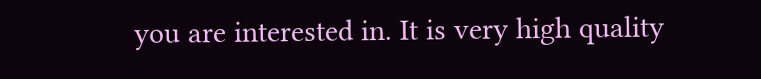you are interested in. It is very high quality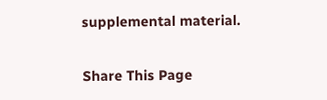supplemental material.

Share This Page